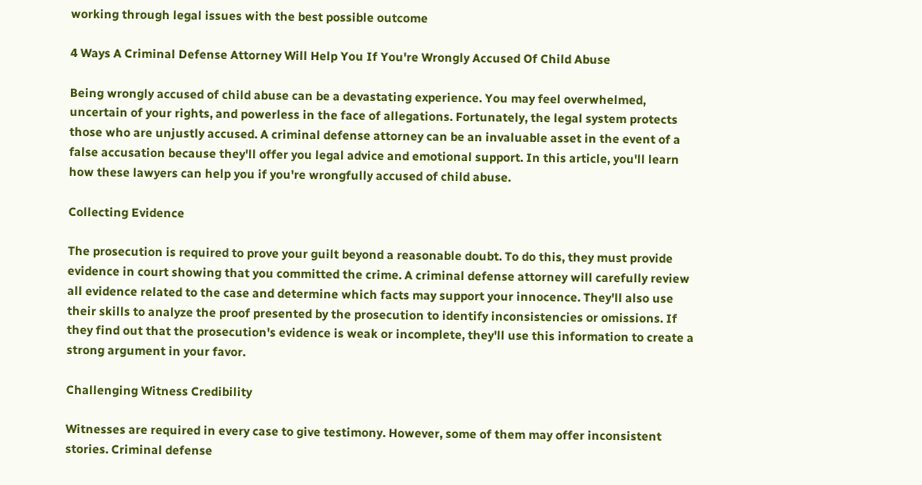working through legal issues with the best possible outcome

4 Ways A Criminal Defense Attorney Will Help You If You're Wrongly Accused Of Child Abuse

Being wrongly accused of child abuse can be a devastating experience. You may feel overwhelmed, uncertain of your rights, and powerless in the face of allegations. Fortunately, the legal system protects those who are unjustly accused. A criminal defense attorney can be an invaluable asset in the event of a false accusation because they'll offer you legal advice and emotional support. In this article, you'll learn how these lawyers can help you if you're wrongfully accused of child abuse.

Collecting Evidence

The prosecution is required to prove your guilt beyond a reasonable doubt. To do this, they must provide evidence in court showing that you committed the crime. A criminal defense attorney will carefully review all evidence related to the case and determine which facts may support your innocence. They'll also use their skills to analyze the proof presented by the prosecution to identify inconsistencies or omissions. If they find out that the prosecution's evidence is weak or incomplete, they'll use this information to create a strong argument in your favor.

Challenging Witness Credibility

Witnesses are required in every case to give testimony. However, some of them may offer inconsistent stories. Criminal defense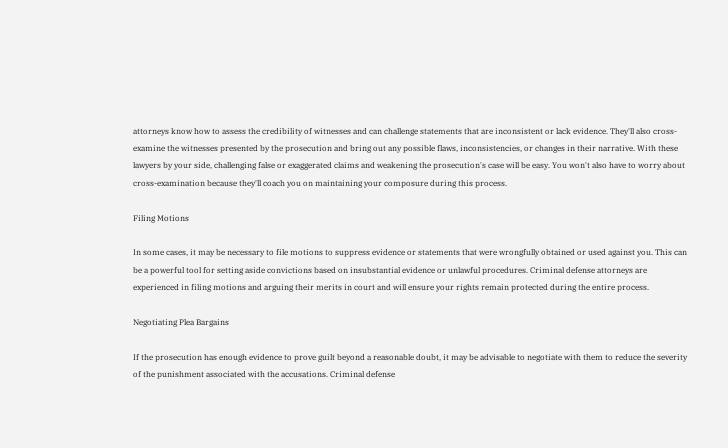attorneys know how to assess the credibility of witnesses and can challenge statements that are inconsistent or lack evidence. They'll also cross-examine the witnesses presented by the prosecution and bring out any possible flaws, inconsistencies, or changes in their narrative. With these lawyers by your side, challenging false or exaggerated claims and weakening the prosecution's case will be easy. You won't also have to worry about cross-examination because they'll coach you on maintaining your composure during this process.

Filing Motions

In some cases, it may be necessary to file motions to suppress evidence or statements that were wrongfully obtained or used against you. This can be a powerful tool for setting aside convictions based on insubstantial evidence or unlawful procedures. Criminal defense attorneys are experienced in filing motions and arguing their merits in court and will ensure your rights remain protected during the entire process.

Negotiating Plea Bargains

If the prosecution has enough evidence to prove guilt beyond a reasonable doubt, it may be advisable to negotiate with them to reduce the severity of the punishment associated with the accusations. Criminal defense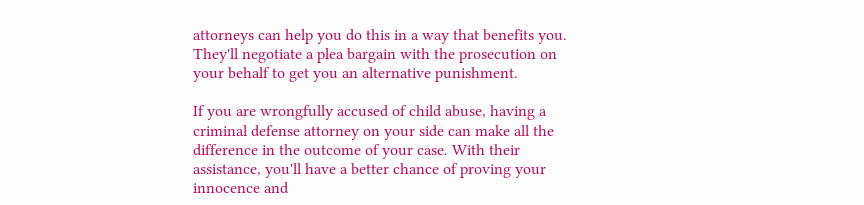attorneys can help you do this in a way that benefits you. They'll negotiate a plea bargain with the prosecution on your behalf to get you an alternative punishment.

If you are wrongfully accused of child abuse, having a criminal defense attorney on your side can make all the difference in the outcome of your case. With their assistance, you'll have a better chance of proving your innocence and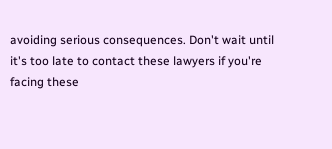avoiding serious consequences. Don't wait until it's too late to contact these lawyers if you're facing these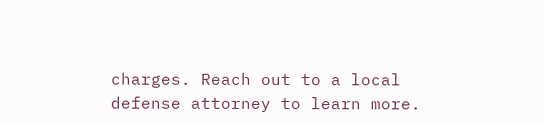charges. Reach out to a local defense attorney to learn more.